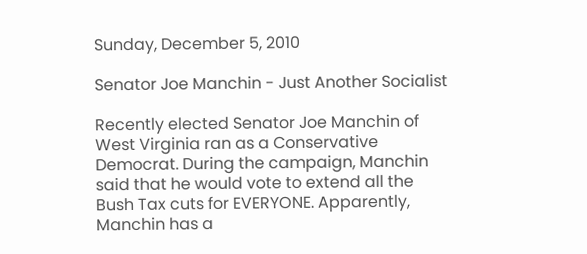Sunday, December 5, 2010

Senator Joe Manchin - Just Another Socialist

Recently elected Senator Joe Manchin of West Virginia ran as a Conservative Democrat. During the campaign, Manchin said that he would vote to extend all the Bush Tax cuts for EVERYONE. Apparently, Manchin has a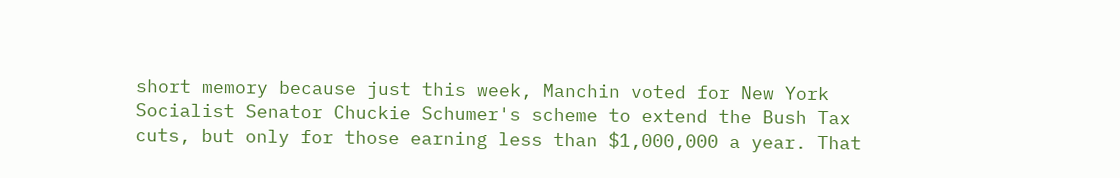short memory because just this week, Manchin voted for New York Socialist Senator Chuckie Schumer's scheme to extend the Bush Tax cuts, but only for those earning less than $1,000,000 a year. That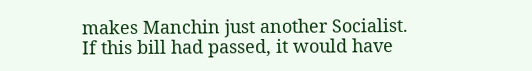makes Manchin just another Socialist. If this bill had passed, it would have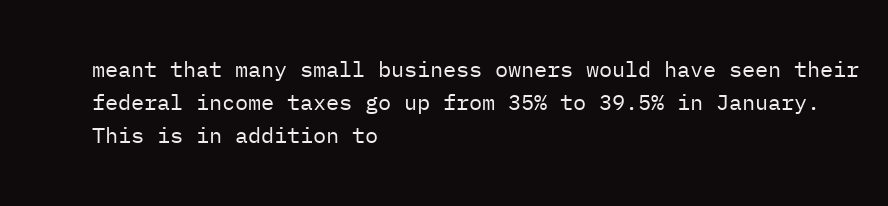meant that many small business owners would have seen their federal income taxes go up from 35% to 39.5% in January. This is in addition to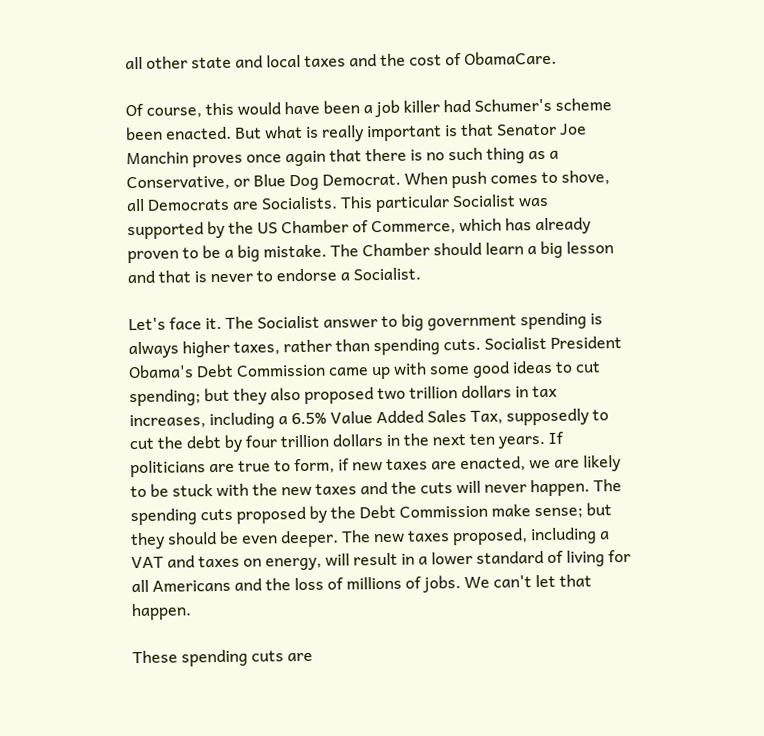all other state and local taxes and the cost of ObamaCare.

Of course, this would have been a job killer had Schumer's scheme been enacted. But what is really important is that Senator Joe Manchin proves once again that there is no such thing as a Conservative, or Blue Dog Democrat. When push comes to shove, all Democrats are Socialists. This particular Socialist was supported by the US Chamber of Commerce, which has already proven to be a big mistake. The Chamber should learn a big lesson and that is never to endorse a Socialist.

Let's face it. The Socialist answer to big government spending is always higher taxes, rather than spending cuts. Socialist President Obama's Debt Commission came up with some good ideas to cut spending; but they also proposed two trillion dollars in tax increases, including a 6.5% Value Added Sales Tax, supposedly to cut the debt by four trillion dollars in the next ten years. If politicians are true to form, if new taxes are enacted, we are likely to be stuck with the new taxes and the cuts will never happen. The spending cuts proposed by the Debt Commission make sense; but they should be even deeper. The new taxes proposed, including a VAT and taxes on energy, will result in a lower standard of living for all Americans and the loss of millions of jobs. We can't let that happen.

These spending cuts are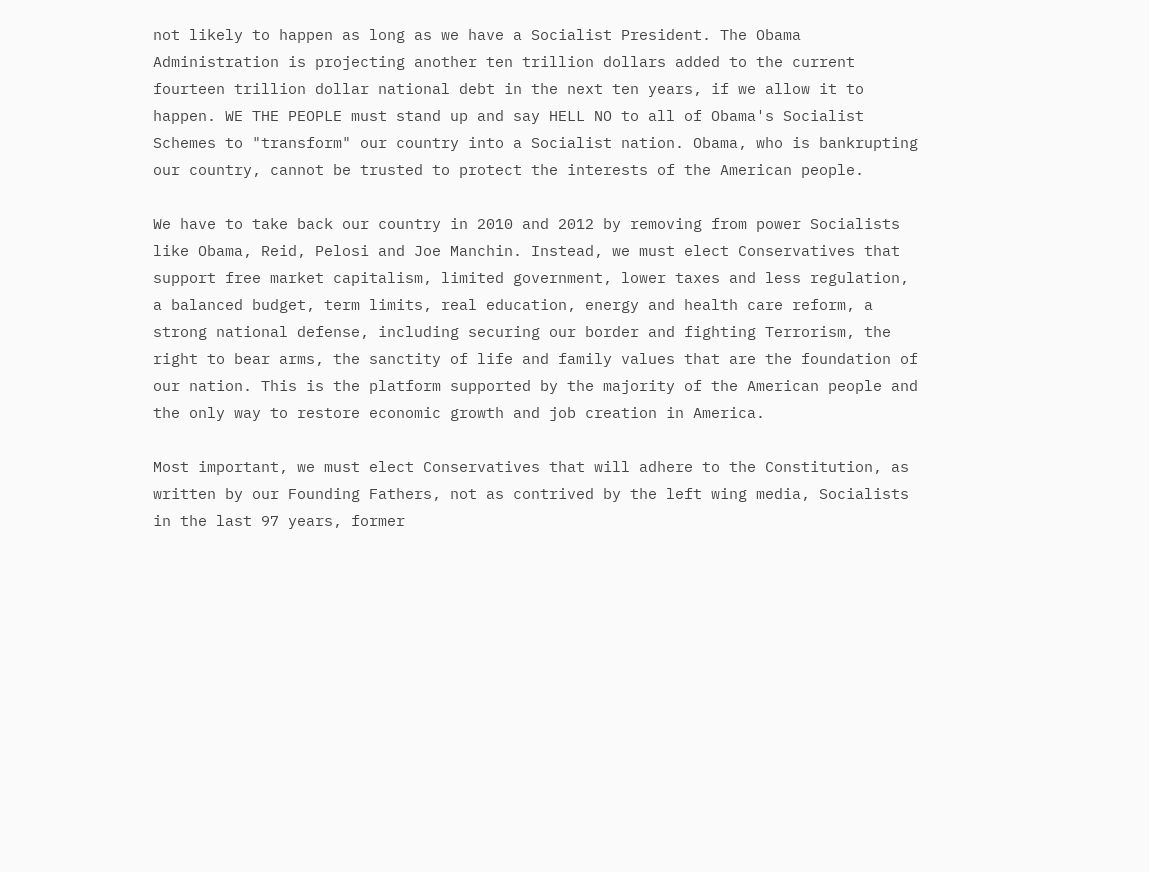not likely to happen as long as we have a Socialist President. The Obama Administration is projecting another ten trillion dollars added to the current fourteen trillion dollar national debt in the next ten years, if we allow it to happen. WE THE PEOPLE must stand up and say HELL NO to all of Obama's Socialist Schemes to "transform" our country into a Socialist nation. Obama, who is bankrupting our country, cannot be trusted to protect the interests of the American people.

We have to take back our country in 2010 and 2012 by removing from power Socialists like Obama, Reid, Pelosi and Joe Manchin. Instead, we must elect Conservatives that support free market capitalism, limited government, lower taxes and less regulation, a balanced budget, term limits, real education, energy and health care reform, a strong national defense, including securing our border and fighting Terrorism, the right to bear arms, the sanctity of life and family values that are the foundation of our nation. This is the platform supported by the majority of the American people and the only way to restore economic growth and job creation in America.

Most important, we must elect Conservatives that will adhere to the Constitution, as written by our Founding Fathers, not as contrived by the left wing media, Socialists in the last 97 years, former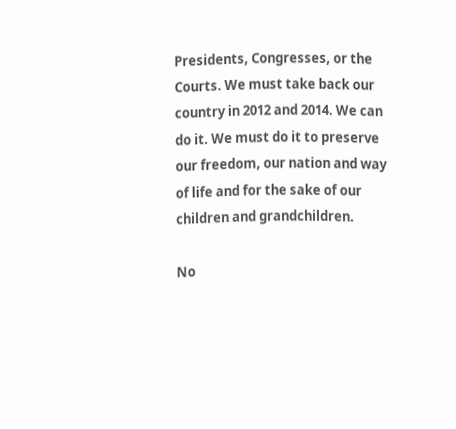Presidents, Congresses, or the Courts. We must take back our country in 2012 and 2014. We can do it. We must do it to preserve our freedom, our nation and way of life and for the sake of our children and grandchildren.

No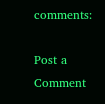comments:

Post a Comment